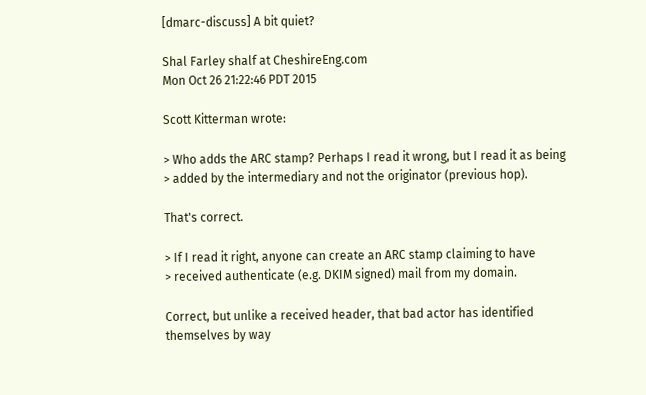[dmarc-discuss] A bit quiet?

Shal Farley shalf at CheshireEng.com
Mon Oct 26 21:22:46 PDT 2015

Scott Kitterman wrote:

> Who adds the ARC stamp? Perhaps I read it wrong, but I read it as being
> added by the intermediary and not the originator (previous hop).

That's correct.

> If I read it right, anyone can create an ARC stamp claiming to have
> received authenticate (e.g. DKIM signed) mail from my domain.

Correct, but unlike a received header, that bad actor has identified themselves by way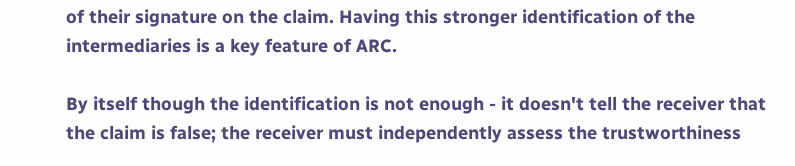of their signature on the claim. Having this stronger identification of the intermediaries is a key feature of ARC.

By itself though the identification is not enough - it doesn't tell the receiver that the claim is false; the receiver must independently assess the trustworthiness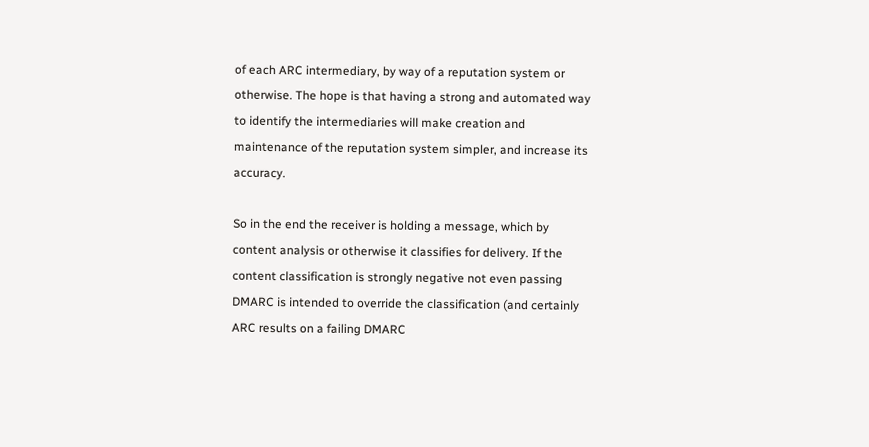of each ARC intermediary, by way of a reputation system or otherwise. The hope is that having a strong and automated way to identify the intermediaries will make creation and maintenance of the reputation system simpler, and increase its accuracy.

So in the end the receiver is holding a message, which by content analysis or otherwise it classifies for delivery. If the content classification is strongly negative not even passing DMARC is intended to override the classification (and certainly ARC results on a failing DMARC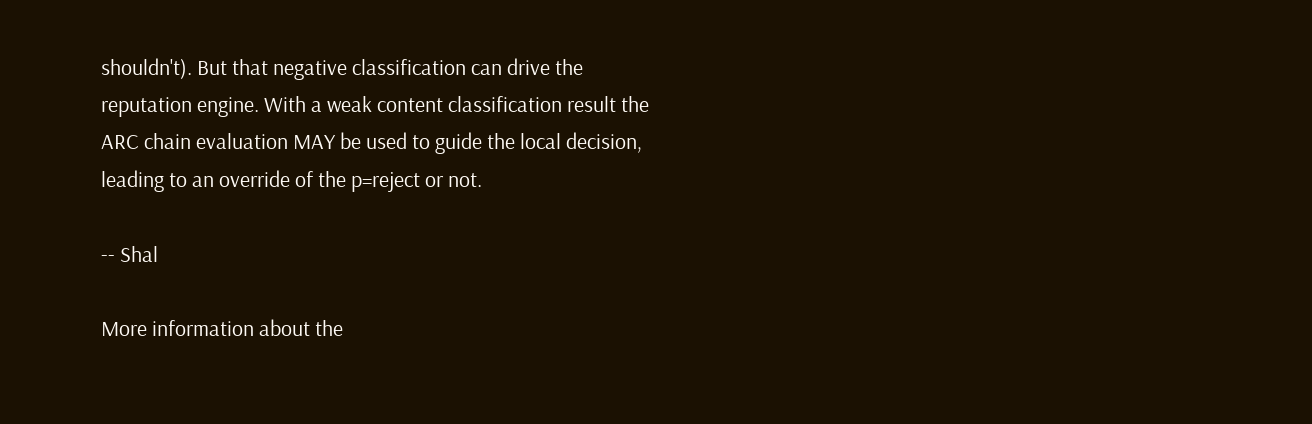shouldn't). But that negative classification can drive the reputation engine. With a weak content classification result the ARC chain evaluation MAY be used to guide the local decision, leading to an override of the p=reject or not.

-- Shal

More information about the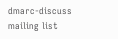dmarc-discuss mailing list